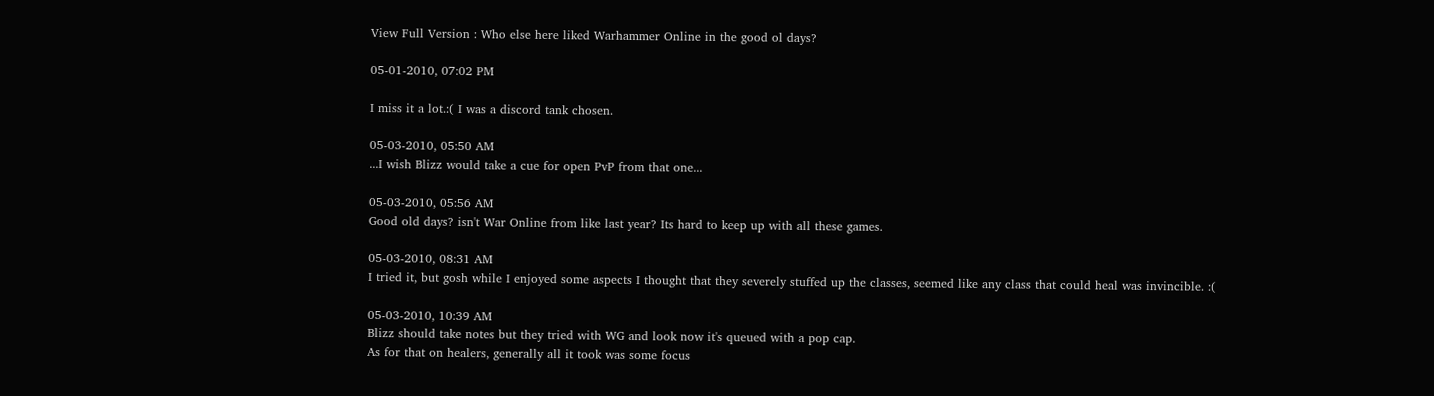View Full Version : Who else here liked Warhammer Online in the good ol days?

05-01-2010, 07:02 PM

I miss it a lot.:( I was a discord tank chosen.

05-03-2010, 05:50 AM
...I wish Blizz would take a cue for open PvP from that one...

05-03-2010, 05:56 AM
Good old days? isn't War Online from like last year? Its hard to keep up with all these games.

05-03-2010, 08:31 AM
I tried it, but gosh while I enjoyed some aspects I thought that they severely stuffed up the classes, seemed like any class that could heal was invincible. :(

05-03-2010, 10:39 AM
Blizz should take notes but they tried with WG and look now it's queued with a pop cap.
As for that on healers, generally all it took was some focus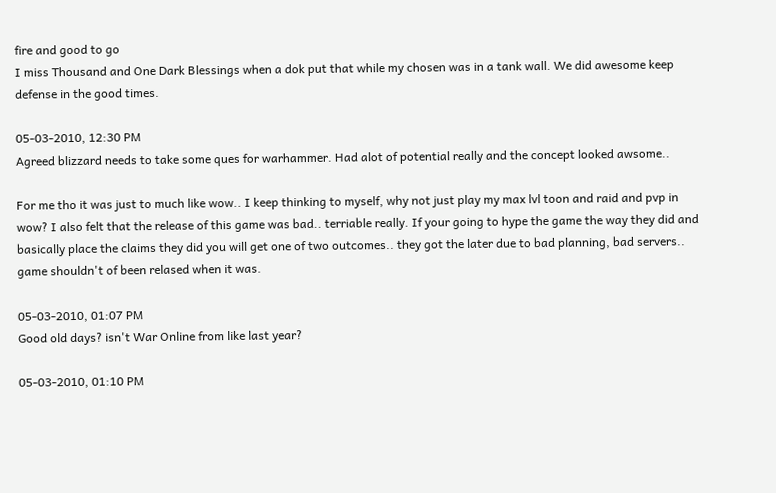fire and good to go
I miss Thousand and One Dark Blessings when a dok put that while my chosen was in a tank wall. We did awesome keep defense in the good times.

05-03-2010, 12:30 PM
Agreed blizzard needs to take some ques for warhammer. Had alot of potential really and the concept looked awsome..

For me tho it was just to much like wow.. I keep thinking to myself, why not just play my max lvl toon and raid and pvp in wow? I also felt that the release of this game was bad.. terriable really. If your going to hype the game the way they did and basically place the claims they did you will get one of two outcomes.. they got the later due to bad planning, bad servers.. game shouldn't of been relased when it was.

05-03-2010, 01:07 PM
Good old days? isn't War Online from like last year?

05-03-2010, 01:10 PM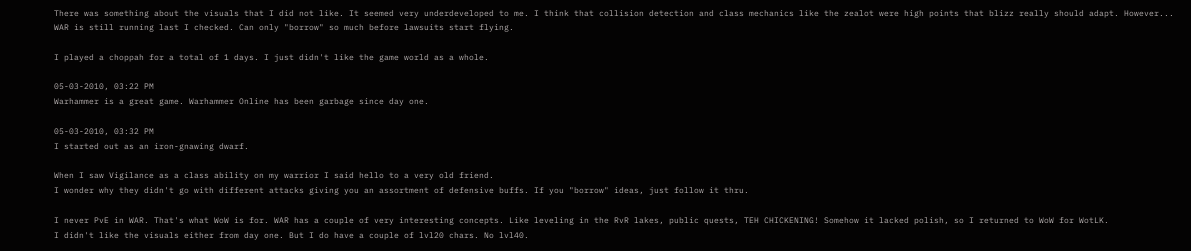There was something about the visuals that I did not like. It seemed very underdeveloped to me. I think that collision detection and class mechanics like the zealot were high points that blizz really should adapt. However... WAR is still running last I checked. Can only "borrow" so much before lawsuits start flying.

I played a choppah for a total of 1 days. I just didn't like the game world as a whole.

05-03-2010, 03:22 PM
Warhammer is a great game. Warhammer Online has been garbage since day one.

05-03-2010, 03:32 PM
I started out as an iron-gnawing dwarf.

When I saw Vigilance as a class ability on my warrior I said hello to a very old friend.
I wonder why they didn't go with different attacks giving you an assortment of defensive buffs. If you "borrow" ideas, just follow it thru.

I never PvE in WAR. That's what WoW is for. WAR has a couple of very interesting concepts. Like leveling in the RvR lakes, public quests, TEH CHICKENING! Somehow it lacked polish, so I returned to WoW for WotLK.
I didn't like the visuals either from day one. But I do have a couple of lvl20 chars. No lvl40.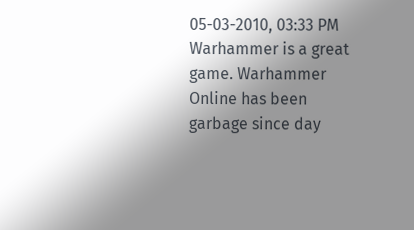05-03-2010, 03:33 PM
Warhammer is a great game. Warhammer Online has been garbage since day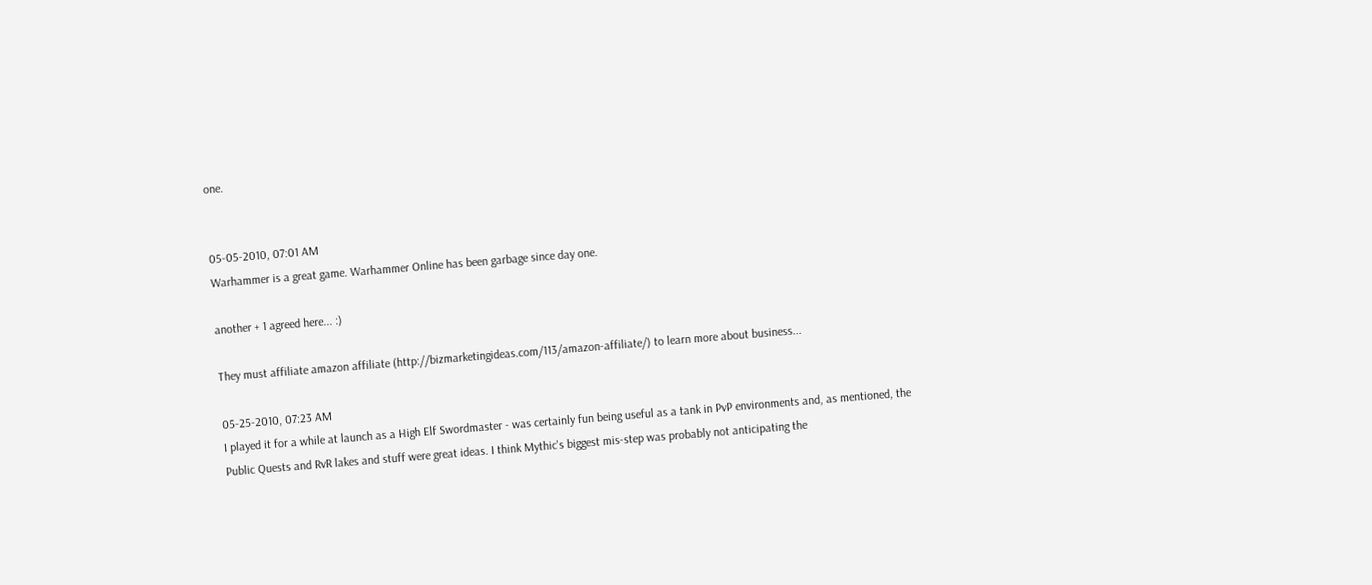one.


05-05-2010, 07:01 AM
Warhammer is a great game. Warhammer Online has been garbage since day one.

another + 1 agreed here... :)

They must affiliate amazon affiliate (http://bizmarketingideas.com/113/amazon-affiliate/) to learn more about business...

05-25-2010, 07:23 AM
I played it for a while at launch as a High Elf Swordmaster - was certainly fun being useful as a tank in PvP environments and, as mentioned, the Public Quests and RvR lakes and stuff were great ideas. I think Mythic's biggest mis-step was probably not anticipating the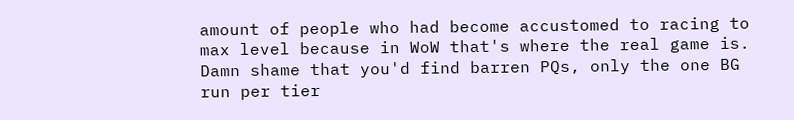amount of people who had become accustomed to racing to max level because in WoW that's where the real game is. Damn shame that you'd find barren PQs, only the one BG run per tier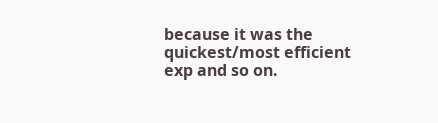because it was the quickest/most efficient exp and so on.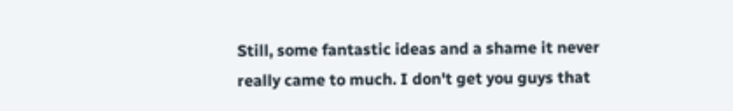Still, some fantastic ideas and a shame it never really came to much. I don't get you guys that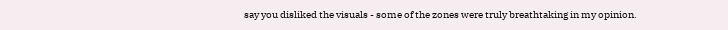say you disliked the visuals - some of the zones were truly breathtaking in my opinion.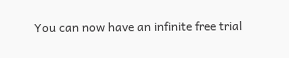You can now have an infinite free trial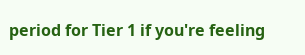period for Tier 1 if you're feeling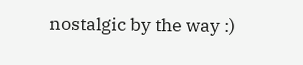nostalgic by the way :)